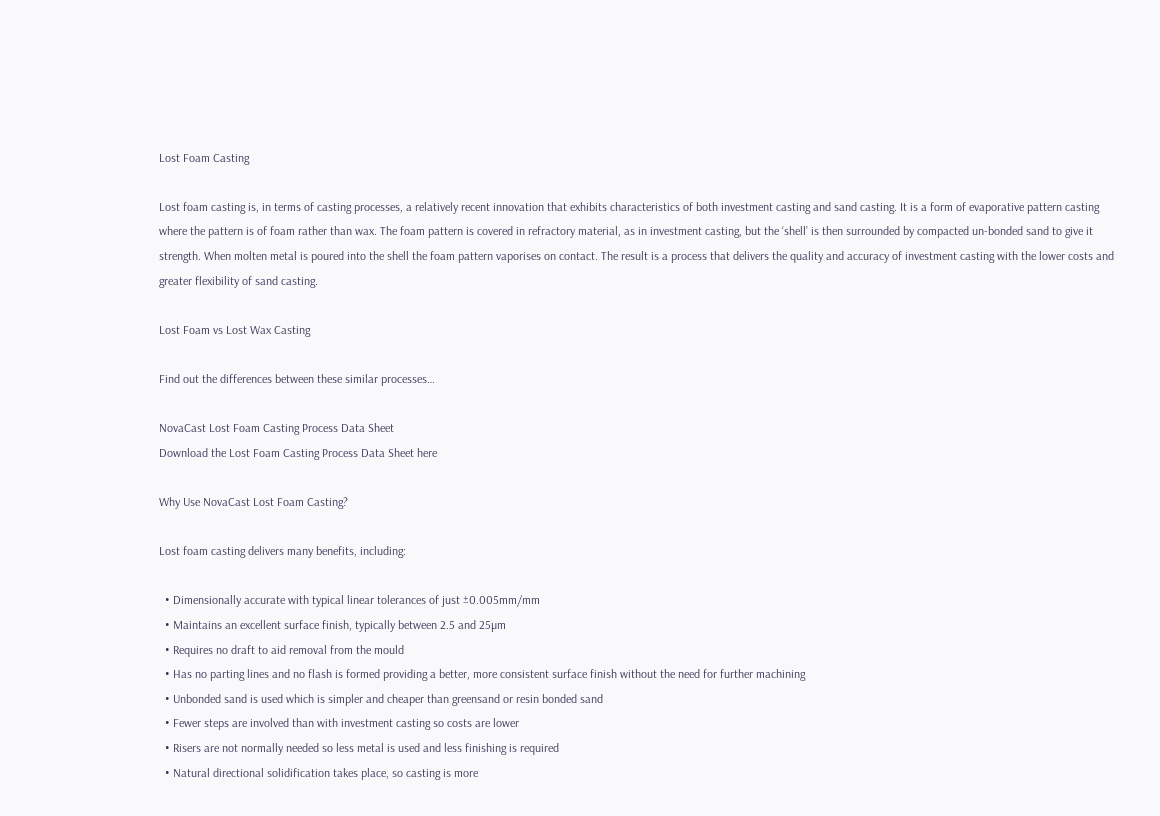Lost Foam Casting

Lost foam casting is, in terms of casting processes, a relatively recent innovation that exhibits characteristics of both investment casting and sand casting. It is a form of evaporative pattern casting where the pattern is of foam rather than wax. The foam pattern is covered in refractory material, as in investment casting, but the ‘shell’ is then surrounded by compacted un-bonded sand to give it strength. When molten metal is poured into the shell the foam pattern vaporises on contact. The result is a process that delivers the quality and accuracy of investment casting with the lower costs and greater flexibility of sand casting.

Lost Foam vs Lost Wax Casting

Find out the differences between these similar processes…

NovaCast Lost Foam Casting Process Data Sheet
Download the Lost Foam Casting Process Data Sheet here

Why Use NovaCast Lost Foam Casting?

Lost foam casting delivers many benefits, including:

  • Dimensionally accurate with typical linear tolerances of just ±0.005mm/mm
  • Maintains an excellent surface finish, typically between 2.5 and 25µm
  • Requires no draft to aid removal from the mould
  • Has no parting lines and no flash is formed providing a better, more consistent surface finish without the need for further machining
  • Unbonded sand is used which is simpler and cheaper than greensand or resin bonded sand
  • Fewer steps are involved than with investment casting so costs are lower
  • Risers are not normally needed so less metal is used and less finishing is required
  • Natural directional solidification takes place, so casting is more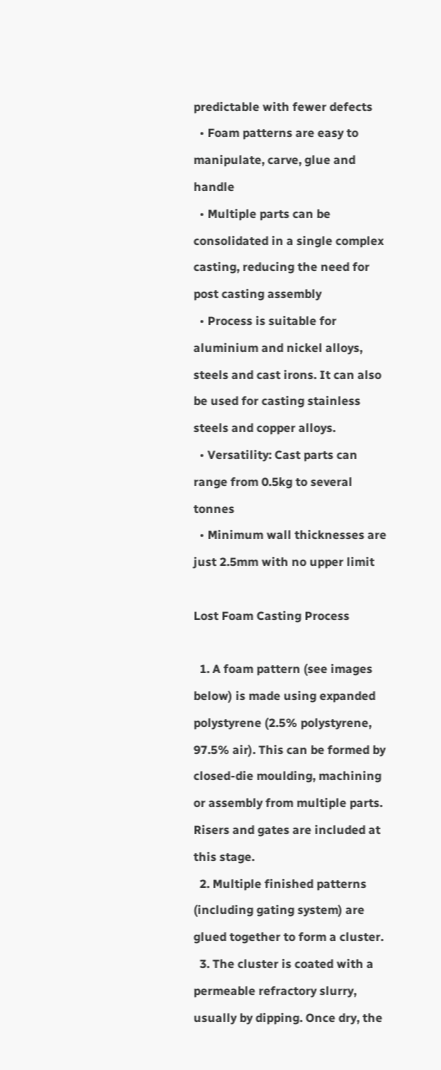predictable with fewer defects
  • Foam patterns are easy to manipulate, carve, glue and handle
  • Multiple parts can be consolidated in a single complex casting, reducing the need for post casting assembly
  • Process is suitable for aluminium and nickel alloys, steels and cast irons. It can also be used for casting stainless steels and copper alloys.
  • Versatility: Cast parts can range from 0.5kg to several tonnes
  • Minimum wall thicknesses are just 2.5mm with no upper limit

Lost Foam Casting Process

  1. A foam pattern (see images below) is made using expanded polystyrene (2.5% polystyrene, 97.5% air). This can be formed by closed-die moulding, machining or assembly from multiple parts. Risers and gates are included at this stage.
  2. Multiple finished patterns (including gating system) are glued together to form a cluster.
  3. The cluster is coated with a permeable refractory slurry, usually by dipping. Once dry, the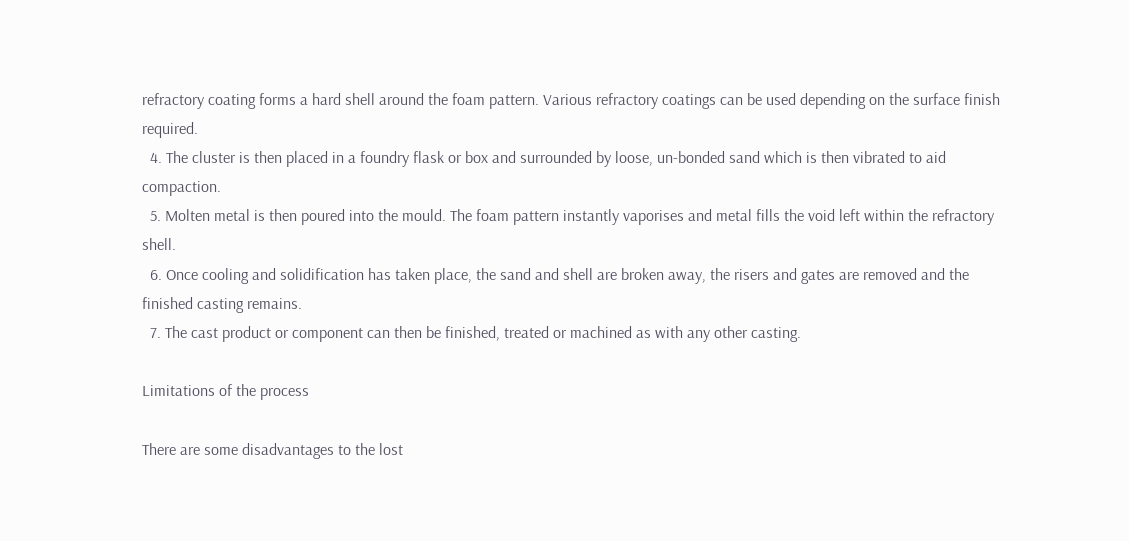refractory coating forms a hard shell around the foam pattern. Various refractory coatings can be used depending on the surface finish required.
  4. The cluster is then placed in a foundry flask or box and surrounded by loose, un-bonded sand which is then vibrated to aid compaction.
  5. Molten metal is then poured into the mould. The foam pattern instantly vaporises and metal fills the void left within the refractory shell.
  6. Once cooling and solidification has taken place, the sand and shell are broken away, the risers and gates are removed and the finished casting remains.
  7. The cast product or component can then be finished, treated or machined as with any other casting.

Limitations of the process

There are some disadvantages to the lost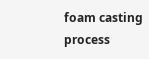foam casting process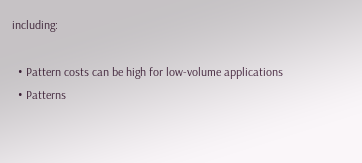including:

  • Pattern costs can be high for low-volume applications
  • Patterns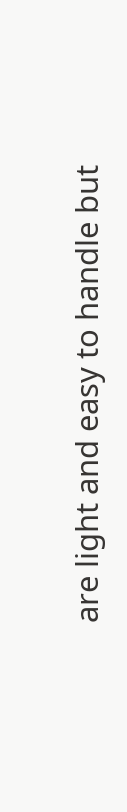are light and easy to handle but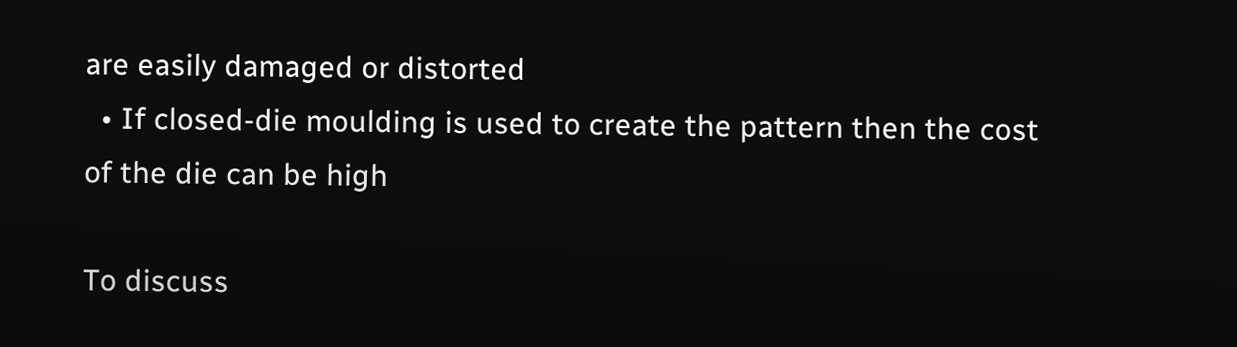are easily damaged or distorted
  • If closed-die moulding is used to create the pattern then the cost of the die can be high

To discuss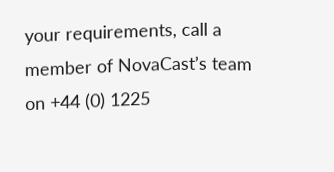your requirements, call a member of NovaCast’s team on +44 (0) 1225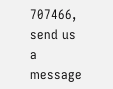707466, send us a message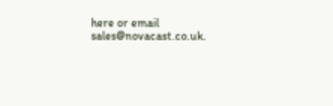here or email sales@novacast.co.uk.